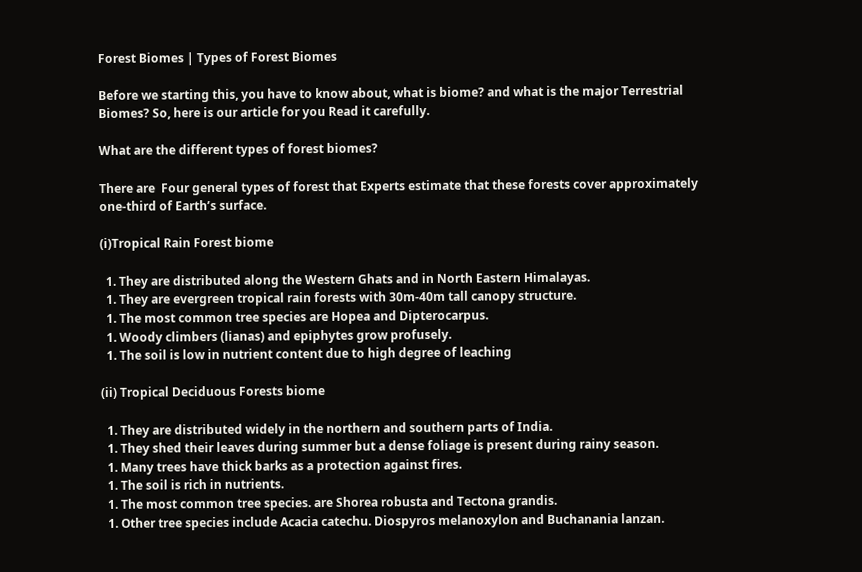Forest Biomes | Types of Forest Biomes

Before we starting this, you have to know about, what is biome? and what is the major Terrestrial Biomes? So, here is our article for you Read it carefully.

What are the different types of forest biomes?

There are  Four general types of forest that Experts estimate that these forests cover approximately one-third of Earth’s surface.

(i)Tropical Rain Forest biome

  1. They are distributed along the Western Ghats and in North Eastern Himalayas.
  1. They are evergreen tropical rain forests with 30m-40m tall canopy structure.
  1. The most common tree species are Hopea and Dipterocarpus.
  1. Woody climbers (lianas) and epiphytes grow profusely.
  1. The soil is low in nutrient content due to high degree of leaching

(ii) Tropical Deciduous Forests biome

  1. They are distributed widely in the northern and southern parts of India.
  1. They shed their leaves during summer but a dense foliage is present during rainy season.
  1. Many trees have thick barks as a protection against fires.
  1. The soil is rich in nutrients.
  1. The most common tree species. are Shorea robusta and Tectona grandis.
  1. Other tree species include Acacia catechu. Diospyros melanoxylon and Buchanania lanzan.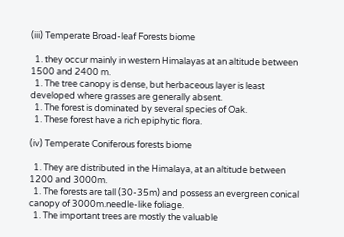(iii) Temperate Broad-leaf Forests biome

  1. they occur mainly in western Himalayas at an altitude between 1500 and 2400 m.
  1. The tree canopy is dense, but herbaceous layer is least developed where grasses are generally absent.
  1. The forest is dominated by several species of Oak.
  1. These forest have a rich epiphytic flora.

(iv) Temperate Coniferous forests biome

  1. They are distributed in the Himalaya, at an altitude between 1200 and 3000m.
  1. The forests are tall (30-35m) and possess an evergreen conical canopy of 3000m.needle-like foliage.
  1. The important trees are mostly the valuable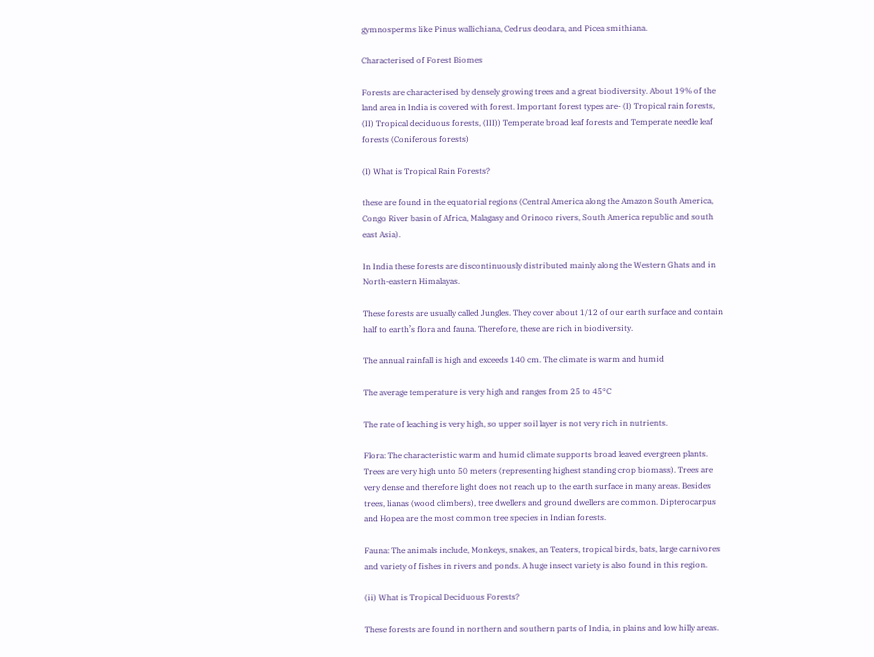gymnosperms like Pinus wallichiana, Cedrus deodara, and Picea smithiana.

Characterised of Forest Biomes

Forests are characterised by densely growing trees and a great biodiversity. About 19% of the land area in India is covered with forest. Important forest types are- (I) Tropical rain forests, (II) Tropical deciduous forests, (III)) Temperate broad leaf forests and Temperate needle leaf forests (Coniferous forests)

(I) What is Tropical Rain Forests?

these are found in the equatorial regions (Central America along the Amazon South America, Congo River basin of Africa, Malagasy and Orinoco rivers, South America republic and south east Asia).

In India these forests are discontinuously distributed mainly along the Western Ghats and in North-eastern Himalayas.

These forests are usually called Jungles. They cover about 1/12 of our earth surface and contain half to earth’s flora and fauna. Therefore, these are rich in biodiversity.

The annual rainfall is high and exceeds 140 cm. The climate is warm and humid

The average temperature is very high and ranges from 25 to 45°C

The rate of leaching is very high, so upper soil layer is not very rich in nutrients.

Flora: The characteristic warm and humid climate supports broad leaved evergreen plants. Trees are very high unto 50 meters (representing highest standing crop biomass). Trees are very dense and therefore light does not reach up to the earth surface in many areas. Besides trees, lianas (wood climbers), tree dwellers and ground dwellers are common. Dipterocarpus and Hopea are the most common tree species in Indian forests.

Fauna: The animals include, Monkeys, snakes, an Teaters, tropical birds, bats, large carnivores and variety of fishes in rivers and ponds. A huge insect variety is also found in this region.

(ii) What is Tropical Deciduous Forests?

These forests are found in northern and southern parts of India, in plains and low hilly areas.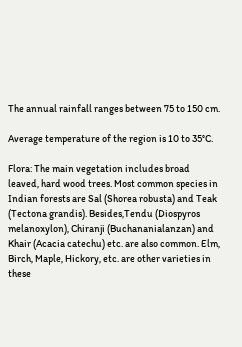The annual rainfall ranges between 75 to 150 cm.

Average temperature of the region is 10 to 35°C.

Flora: The main vegetation includes broad leaved, hard wood trees. Most common species in Indian forests are Sal (Shorea robusta) and Teak (Tectona grandis). Besides,Tendu (Diospyros melanoxylon), Chiranji (Buchananialanzan) and Khair (Acacia catechu) etc. are also common. Elm, Birch, Maple, Hickory, etc. are other varieties in these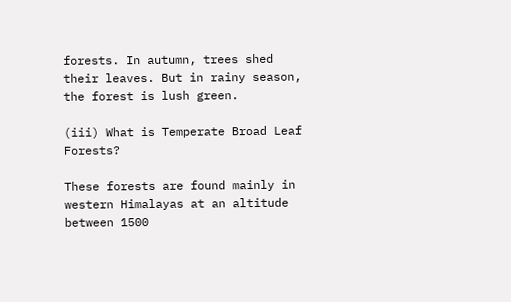forests. In autumn, trees shed their leaves. But in rainy season, the forest is lush green.

(iii) What is Temperate Broad Leaf Forests?

These forests are found mainly in western Himalayas at an altitude between 1500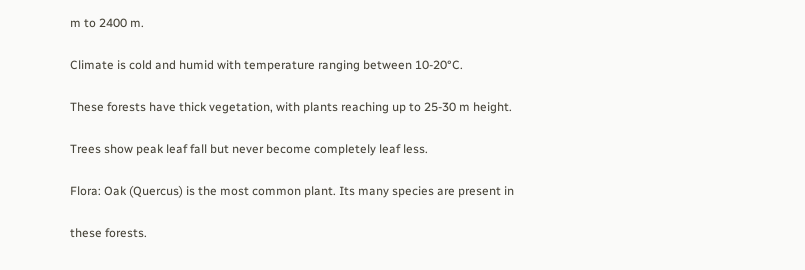m to 2400 m.

Climate is cold and humid with temperature ranging between 10-20°C.

These forests have thick vegetation, with plants reaching up to 25-30 m height.

Trees show peak leaf fall but never become completely leaf less.

Flora: Oak (Quercus) is the most common plant. Its many species are present in

these forests.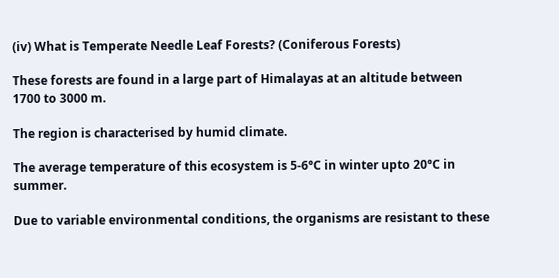(iv) What is Temperate Needle Leaf Forests? (Coniferous Forests)

These forests are found in a large part of Himalayas at an altitude between 1700 to 3000 m.

The region is characterised by humid climate.

The average temperature of this ecosystem is 5-6°C in winter upto 20°C in summer.

Due to variable environmental conditions, the organisms are resistant to these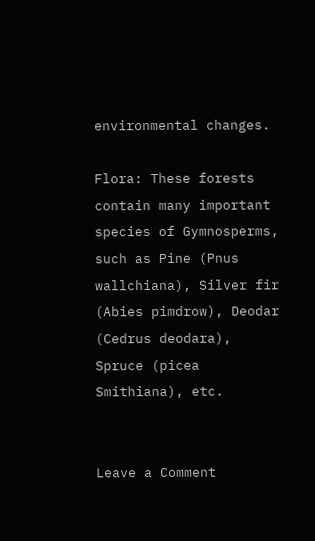environmental changes.

Flora: These forests contain many important species of Gymnosperms, such as Pine (Pnus wallchiana), Silver fir (Abies pimdrow), Deodar (Cedrus deodara), Spruce (picea Smithiana), etc.


Leave a Comment